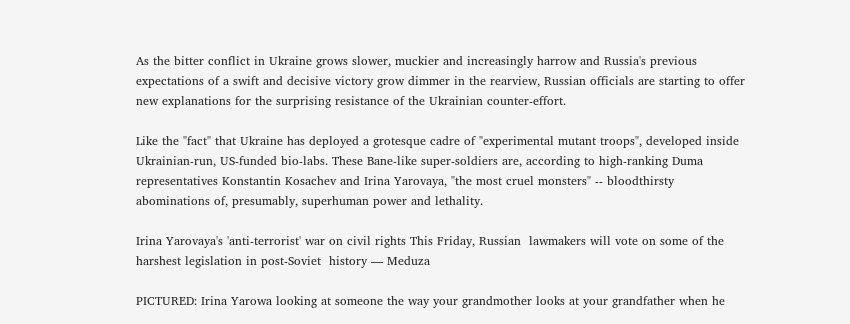As the bitter conflict in Ukraine grows slower, muckier and increasingly harrow and Russia's previous expectations of a swift and decisive victory grow dimmer in the rearview, Russian officials are starting to offer new explanations for the surprising resistance of the Ukrainian counter-effort.

Like the "fact" that Ukraine has deployed a grotesque cadre of "experimental mutant troops", developed inside Ukrainian-run, US-funded bio-labs. These Bane-like super-soldiers are, according to high-ranking Duma representatives Konstantin Kosachev and Irina Yarovaya, "the most cruel monsters" -- bloodthirsty abominations of, presumably, superhuman power and lethality.

Irina Yarovaya's 'anti-terrorist' war on civil rights This Friday, Russian  lawmakers will vote on some of the harshest legislation in post-Soviet  history — Meduza

PICTURED: Irina Yarowa looking at someone the way your grandmother looks at your grandfather when he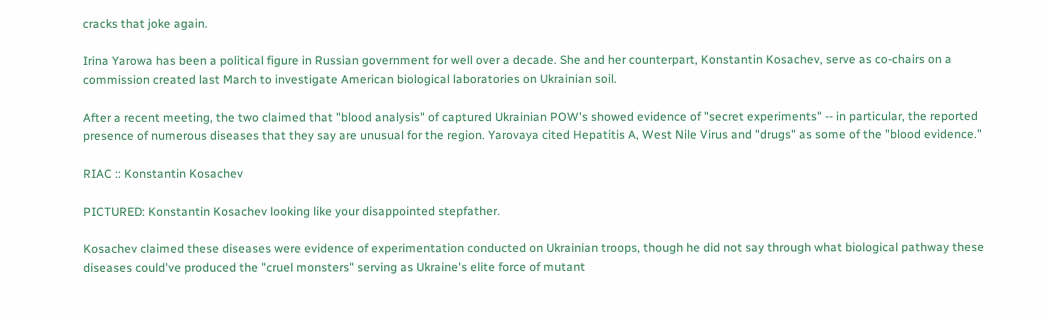cracks that joke again.

Irina Yarowa has been a political figure in Russian government for well over a decade. She and her counterpart, Konstantin Kosachev, serve as co-chairs on a commission created last March to investigate American biological laboratories on Ukrainian soil.

After a recent meeting, the two claimed that "blood analysis" of captured Ukrainian POW's showed evidence of "secret experiments" -- in particular, the reported presence of numerous diseases that they say are unusual for the region. Yarovaya cited Hepatitis A, West Nile Virus and "drugs" as some of the "blood evidence."

RIAC :: Konstantin Kosachev

PICTURED: Konstantin Kosachev looking like your disappointed stepfather.

Kosachev claimed these diseases were evidence of experimentation conducted on Ukrainian troops, though he did not say through what biological pathway these diseases could've produced the "cruel monsters" serving as Ukraine's elite force of mutant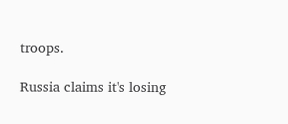troops.

Russia claims it's losing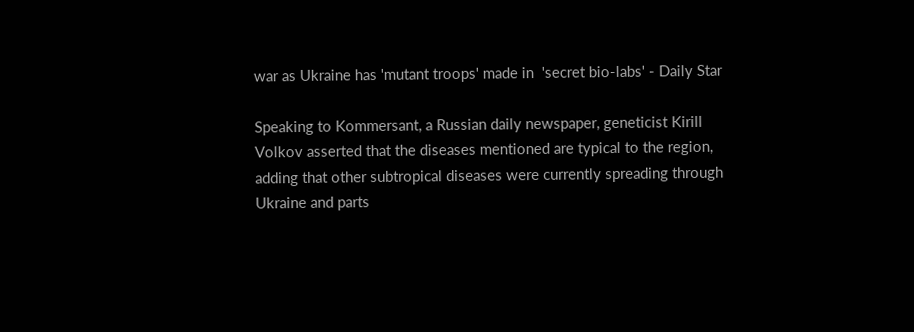war as Ukraine has 'mutant troops' made in  'secret bio-labs' - Daily Star

Speaking to Kommersant, a Russian daily newspaper, geneticist Kirill Volkov asserted that the diseases mentioned are typical to the region, adding that other subtropical diseases were currently spreading through Ukraine and parts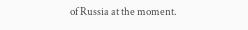of Russia at the moment.